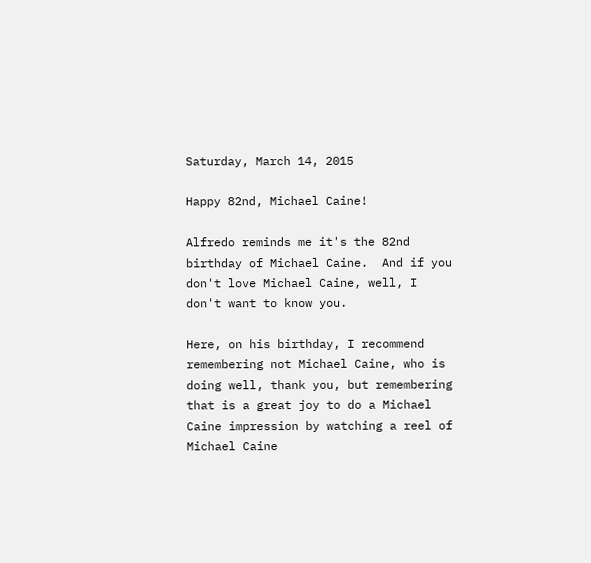Saturday, March 14, 2015

Happy 82nd, Michael Caine!

Alfredo reminds me it's the 82nd birthday of Michael Caine.  And if you don't love Michael Caine, well, I don't want to know you.

Here, on his birthday, I recommend remembering not Michael Caine, who is doing well, thank you, but remembering that is a great joy to do a Michael Caine impression by watching a reel of Michael Caine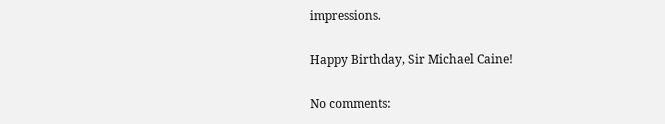impressions.

Happy Birthday, Sir Michael Caine!

No comments: